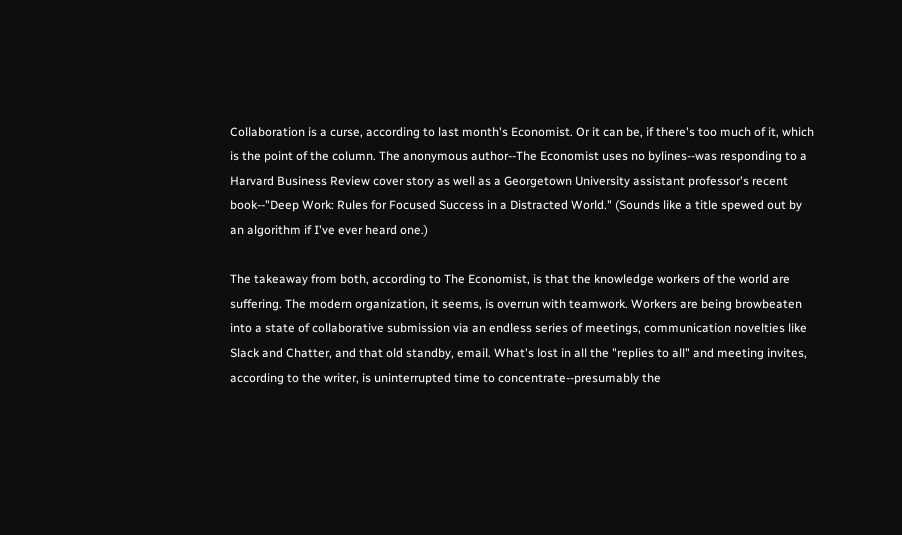Collaboration is a curse, according to last month's Economist. Or it can be, if there's too much of it, which is the point of the column. The anonymous author--The Economist uses no bylines--was responding to a Harvard Business Review cover story as well as a Georgetown University assistant professor's recent book--"Deep Work: Rules for Focused Success in a Distracted World." (Sounds like a title spewed out by an algorithm if I've ever heard one.)

The takeaway from both, according to The Economist, is that the knowledge workers of the world are suffering. The modern organization, it seems, is overrun with teamwork. Workers are being browbeaten into a state of collaborative submission via an endless series of meetings, communication novelties like Slack and Chatter, and that old standby, email. What's lost in all the "replies to all" and meeting invites, according to the writer, is uninterrupted time to concentrate--presumably the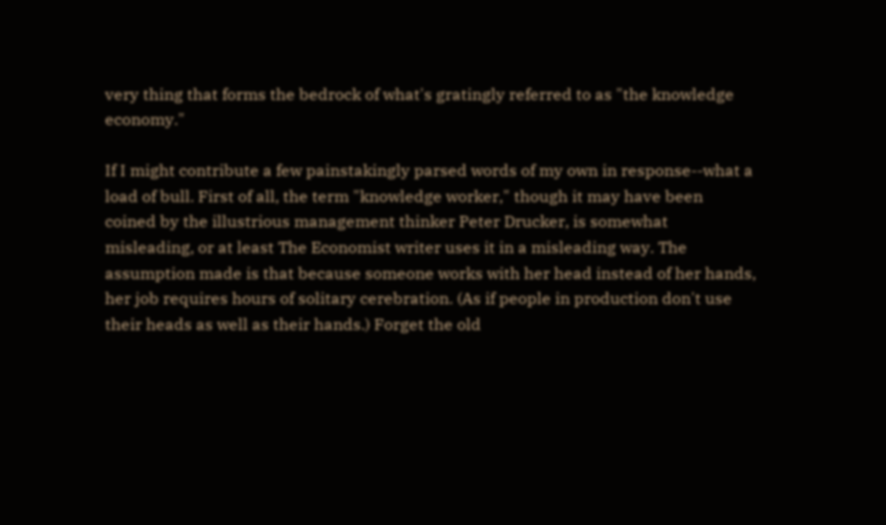very thing that forms the bedrock of what's gratingly referred to as "the knowledge economy."

If I might contribute a few painstakingly parsed words of my own in response--what a load of bull. First of all, the term "knowledge worker," though it may have been coined by the illustrious management thinker Peter Drucker, is somewhat misleading, or at least The Economist writer uses it in a misleading way. The assumption made is that because someone works with her head instead of her hands, her job requires hours of solitary cerebration. (As if people in production don't use their heads as well as their hands.) Forget the old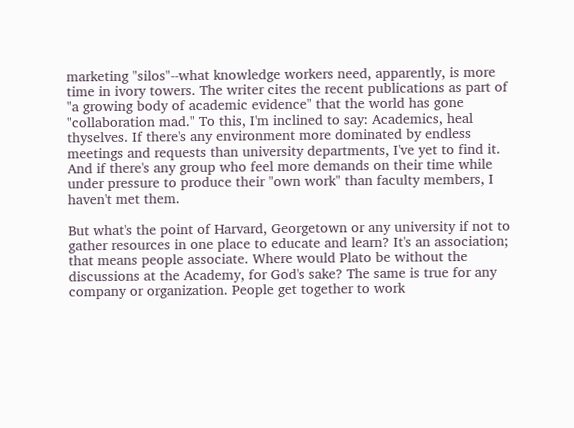marketing "silos"--what knowledge workers need, apparently, is more time in ivory towers. The writer cites the recent publications as part of "a growing body of academic evidence" that the world has gone "collaboration mad." To this, I'm inclined to say: Academics, heal thyselves. If there's any environment more dominated by endless meetings and requests than university departments, I've yet to find it. And if there's any group who feel more demands on their time while under pressure to produce their "own work" than faculty members, I haven't met them.

But what's the point of Harvard, Georgetown or any university if not to gather resources in one place to educate and learn? It's an association; that means people associate. Where would Plato be without the discussions at the Academy, for God's sake? The same is true for any company or organization. People get together to work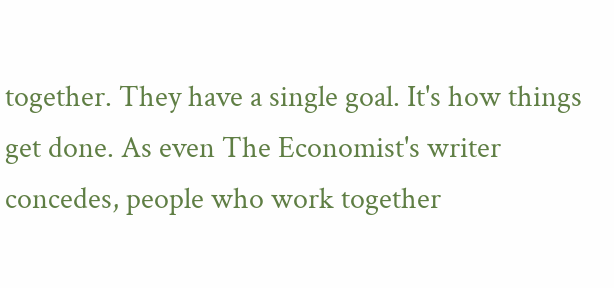together. They have a single goal. It's how things get done. As even The Economist's writer concedes, people who work together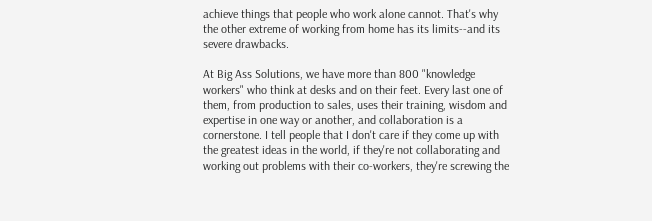achieve things that people who work alone cannot. That's why the other extreme of working from home has its limits--and its severe drawbacks.

At Big Ass Solutions, we have more than 800 "knowledge workers" who think at desks and on their feet. Every last one of them, from production to sales, uses their training, wisdom and expertise in one way or another, and collaboration is a cornerstone. I tell people that I don't care if they come up with the greatest ideas in the world, if they're not collaborating and working out problems with their co-workers, they're screwing the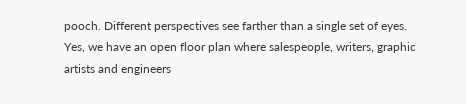pooch. Different perspectives see farther than a single set of eyes. Yes, we have an open floor plan where salespeople, writers, graphic artists and engineers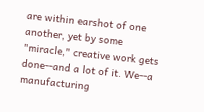are within earshot of one another, yet by some "miracle," creative work gets done--and a lot of it. We--a manufacturing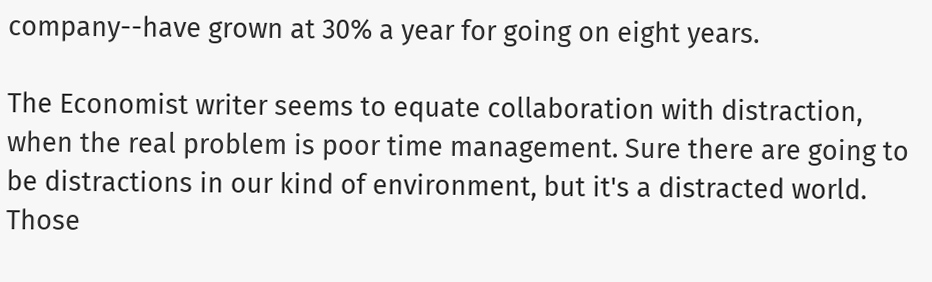company--have grown at 30% a year for going on eight years.

The Economist writer seems to equate collaboration with distraction, when the real problem is poor time management. Sure there are going to be distractions in our kind of environment, but it's a distracted world. Those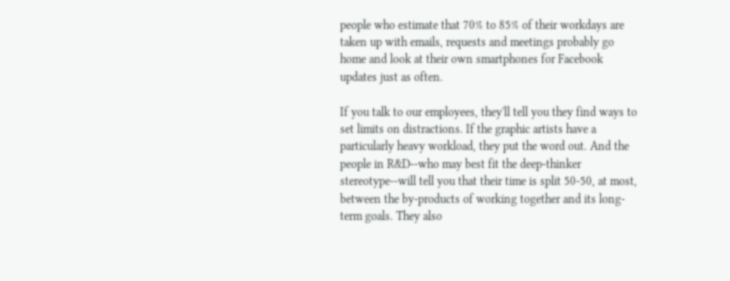people who estimate that 70% to 85% of their workdays are taken up with emails, requests and meetings probably go home and look at their own smartphones for Facebook updates just as often.

If you talk to our employees, they'll tell you they find ways to set limits on distractions. If the graphic artists have a particularly heavy workload, they put the word out. And the people in R&D--who may best fit the deep-thinker stereotype--will tell you that their time is split 50-50, at most, between the by-products of working together and its long-term goals. They also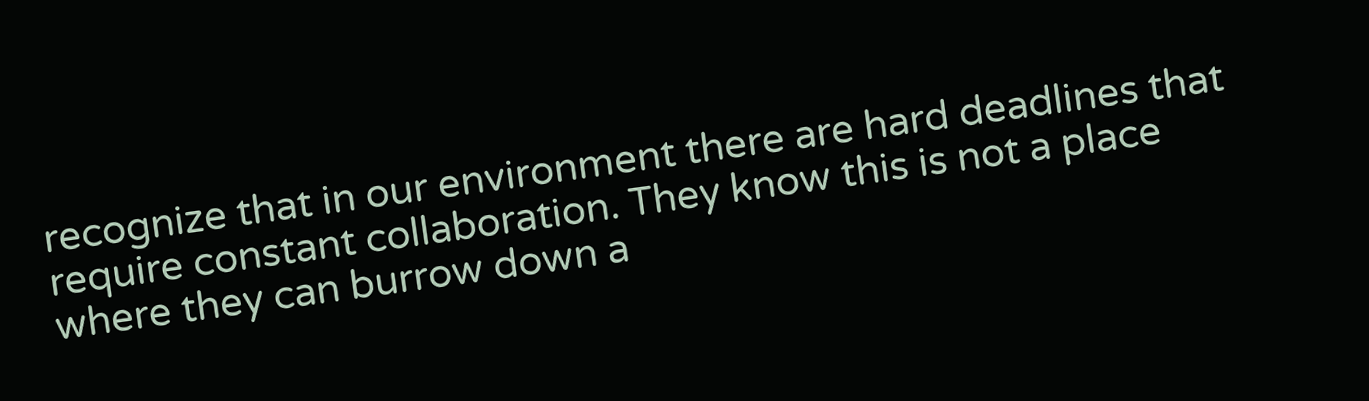recognize that in our environment there are hard deadlines that require constant collaboration. They know this is not a place where they can burrow down a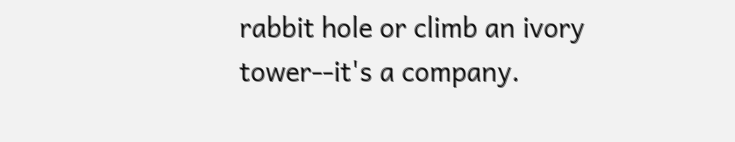rabbit hole or climb an ivory tower--it's a company.